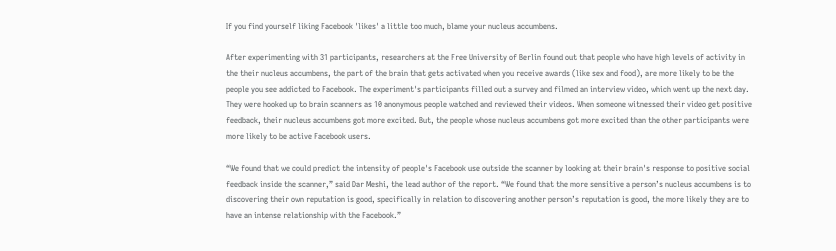If you find yourself liking Facebook 'likes' a little too much, blame your nucleus accumbens.

After experimenting with 31 participants, researchers at the Free University of Berlin found out that people who have high levels of activity in the their nucleus accumbens, the part of the brain that gets activated when you receive awards (like sex and food), are more likely to be the people you see addicted to Facebook. The experiment's participants filled out a survey and filmed an interview video, which went up the next day. They were hooked up to brain scanners as 10 anonymous people watched and reviewed their videos. When someone witnessed their video get positive feedback, their nucleus accumbens got more excited. But, the people whose nucleus accumbens got more excited than the other participants were more likely to be active Facebook users.

“We found that we could predict the intensity of people's Facebook use outside the scanner by looking at their brain's response to positive social feedback inside the scanner,” said Dar Meshi, the lead author of the report. “We found that the more sensitive a person’s nucleus accumbens is to discovering their own reputation is good, specifically in relation to discovering another person’s reputation is good, the more likely they are to have an intense relationship with the Facebook.”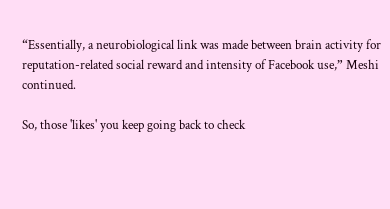“Essentially, a neurobiological link was made between brain activity for reputation-related social reward and intensity of Facebook use,” Meshi continued.

So, those 'likes' you keep going back to check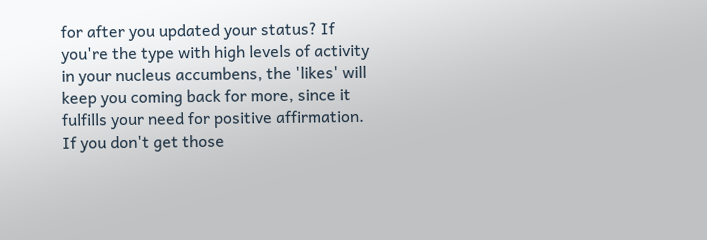for after you updated your status? If you're the type with high levels of activity in your nucleus accumbens, the 'likes' will keep you coming back for more, since it fulfills your need for positive affirmation. If you don't get those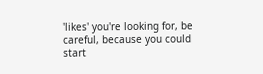'likes' you're looking for, be careful, because you could start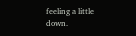feeling a little down.